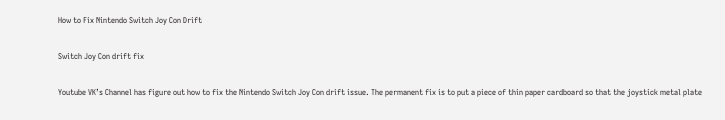How to Fix Nintendo Switch Joy Con Drift

Switch Joy Con drift fix

Youtube VK’s Channel has figure out how to fix the Nintendo Switch Joy Con drift issue. The permanent fix is to put a piece of thin paper cardboard so that the joystick metal plate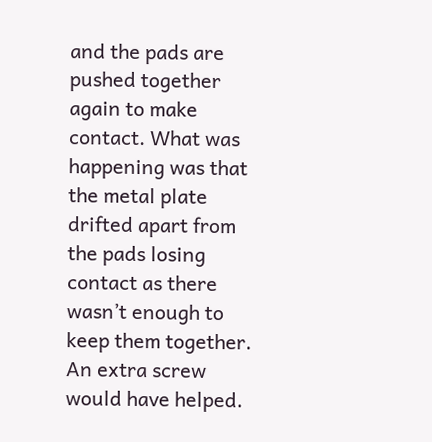and the pads are pushed together again to make contact. What was happening was that the metal plate drifted apart from the pads losing contact as there wasn’t enough to keep them together. An extra screw would have helped.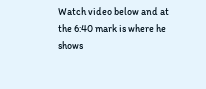Watch video below and at the 6:40 mark is where he shows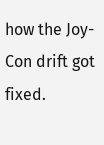how the Joy-Con drift got fixed.